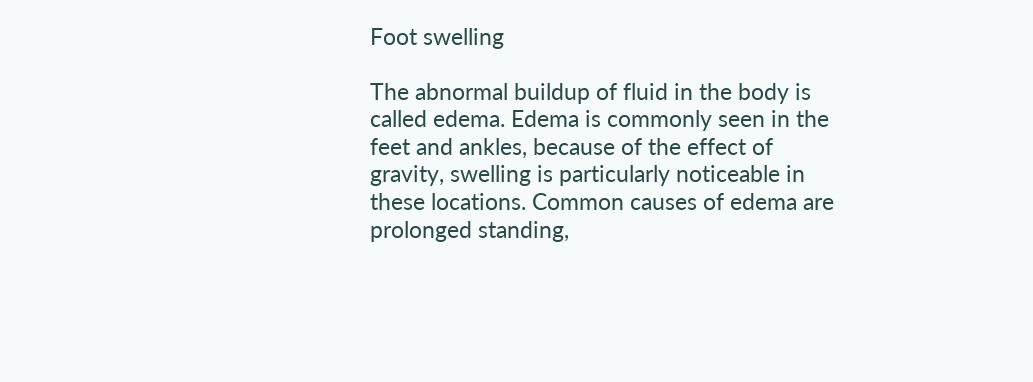Foot swelling

The abnormal buildup of fluid in the body is called edema. Edema is commonly seen in the feet and ankles, because of the effect of gravity, swelling is particularly noticeable in these locations. Common causes of edema are prolonged standing,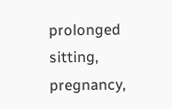prolonged sitting, pregnancy,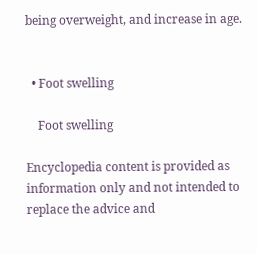being overweight, and increase in age.


  • Foot swelling

    Foot swelling

Encyclopedia content is provided as information only and not intended to replace the advice and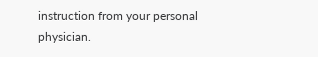instruction from your personal physician.